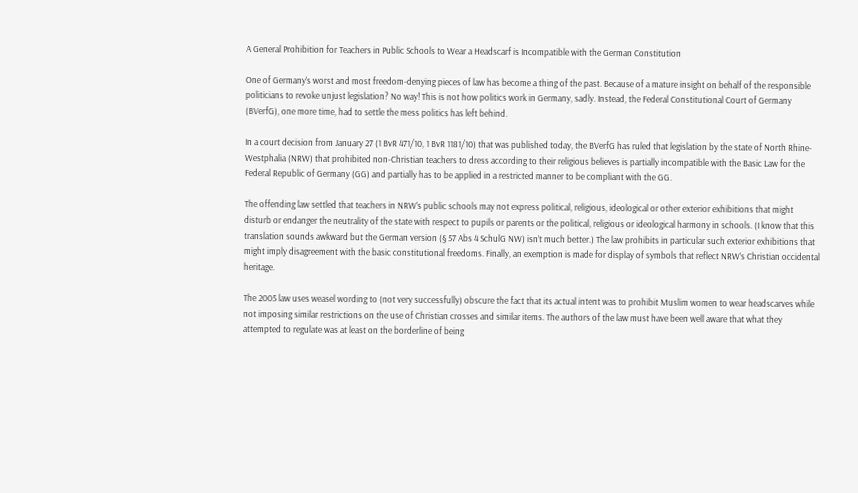A General Prohibition for Teachers in Public Schools to Wear a Headscarf is Incompatible with the German Constitution

One of Germany’s worst and most freedom-denying pieces of law has become a thing of the past. Because of a mature insight on behalf of the responsible politicians to revoke unjust legislation? No way! This is not how politics work in Germany, sadly. Instead, the Federal Constitutional Court of Germany (BVerfG), one more time, had to settle the mess politics has left behind.

In a court decision from January 27 (1 BvR 471/10, 1 BvR 1181/10) that was published today, the BVerfG has ruled that legislation by the state of North Rhine-Westphalia (NRW) that prohibited non-Christian teachers to dress according to their religious believes is partially incompatible with the Basic Law for the Federal Republic of Germany (GG) and partially has to be applied in a restricted manner to be compliant with the GG.

The offending law settled that teachers in NRW’s public schools may not express political, religious, ideological or other exterior exhibitions that might disturb or endanger the neutrality of the state with respect to pupils or parents or the political, religious or ideological harmony in schools. (I know that this translation sounds awkward but the German version (§ 57 Abs 4 SchulG NW) isn’t much better.) The law prohibits in particular such exterior exhibitions that might imply disagreement with the basic constitutional freedoms. Finally, an exemption is made for display of symbols that reflect NRW’s Christian occidental heritage.

The 2005 law uses weasel wording to (not very successfully) obscure the fact that its actual intent was to prohibit Muslim women to wear headscarves while not imposing similar restrictions on the use of Christian crosses and similar items. The authors of the law must have been well aware that what they attempted to regulate was at least on the borderline of being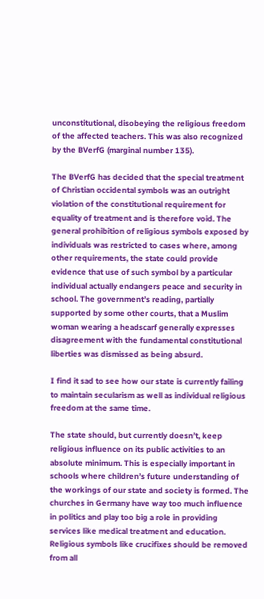unconstitutional, disobeying the religious freedom of the affected teachers. This was also recognized by the BVerfG (marginal number 135).

The BVerfG has decided that the special treatment of Christian occidental symbols was an outright violation of the constitutional requirement for equality of treatment and is therefore void. The general prohibition of religious symbols exposed by individuals was restricted to cases where, among other requirements, the state could provide evidence that use of such symbol by a particular individual actually endangers peace and security in school. The government’s reading, partially supported by some other courts, that a Muslim woman wearing a headscarf generally expresses disagreement with the fundamental constitutional liberties was dismissed as being absurd.

I find it sad to see how our state is currently failing to maintain secularism as well as individual religious freedom at the same time.

The state should, but currently doesn’t, keep religious influence on its public activities to an absolute minimum. This is especially important in schools where children’s future understanding of the workings of our state and society is formed. The churches in Germany have way too much influence in politics and play too big a role in providing services like medical treatment and education. Religious symbols like crucifixes should be removed from all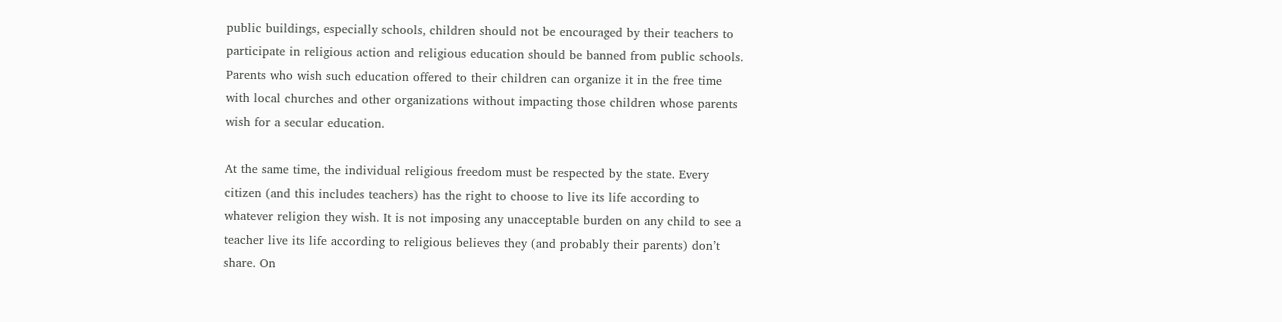public buildings, especially schools, children should not be encouraged by their teachers to participate in religious action and religious education should be banned from public schools. Parents who wish such education offered to their children can organize it in the free time with local churches and other organizations without impacting those children whose parents wish for a secular education.

At the same time, the individual religious freedom must be respected by the state. Every citizen (and this includes teachers) has the right to choose to live its life according to whatever religion they wish. It is not imposing any unacceptable burden on any child to see a teacher live its life according to religious believes they (and probably their parents) don’t share. On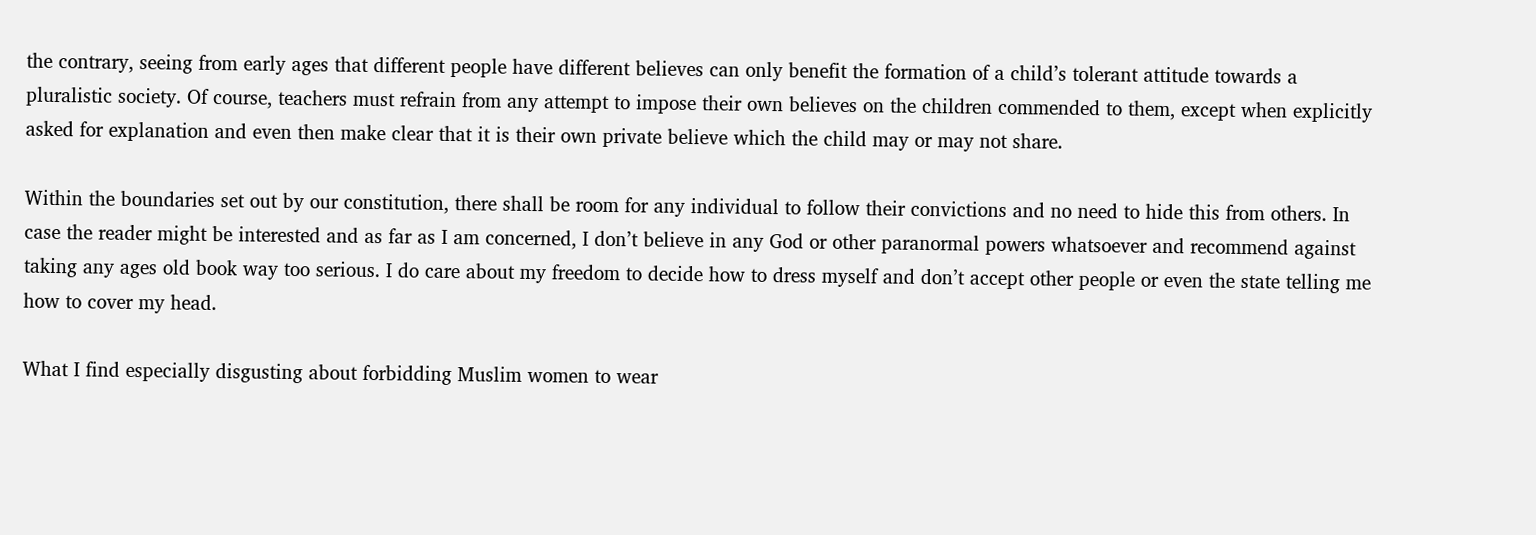the contrary, seeing from early ages that different people have different believes can only benefit the formation of a child’s tolerant attitude towards a pluralistic society. Of course, teachers must refrain from any attempt to impose their own believes on the children commended to them, except when explicitly asked for explanation and even then make clear that it is their own private believe which the child may or may not share.

Within the boundaries set out by our constitution, there shall be room for any individual to follow their convictions and no need to hide this from others. In case the reader might be interested and as far as I am concerned, I don’t believe in any God or other paranormal powers whatsoever and recommend against taking any ages old book way too serious. I do care about my freedom to decide how to dress myself and don’t accept other people or even the state telling me how to cover my head.

What I find especially disgusting about forbidding Muslim women to wear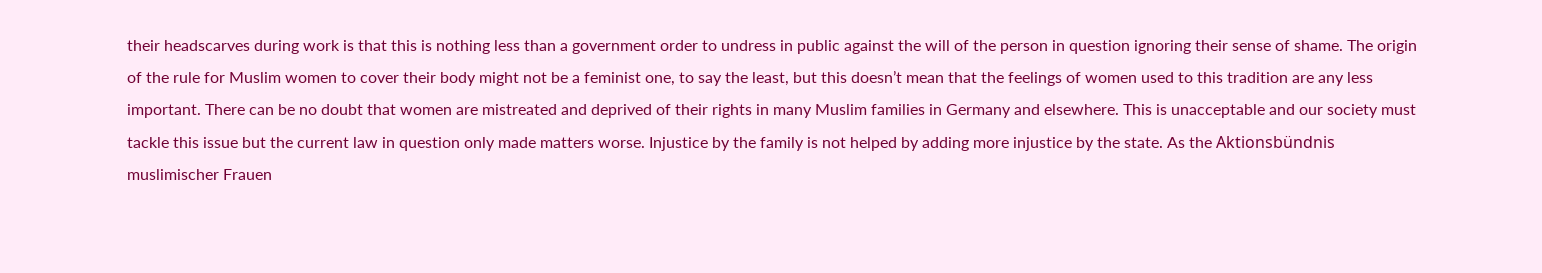their headscarves during work is that this is nothing less than a government order to undress in public against the will of the person in question ignoring their sense of shame. The origin of the rule for Muslim women to cover their body might not be a feminist one, to say the least, but this doesn’t mean that the feelings of women used to this tradition are any less important. There can be no doubt that women are mistreated and deprived of their rights in many Muslim families in Germany and elsewhere. This is unacceptable and our society must tackle this issue but the current law in question only made matters worse. Injustice by the family is not helped by adding more injustice by the state. As the Aktionsbündnis muslimischer Frauen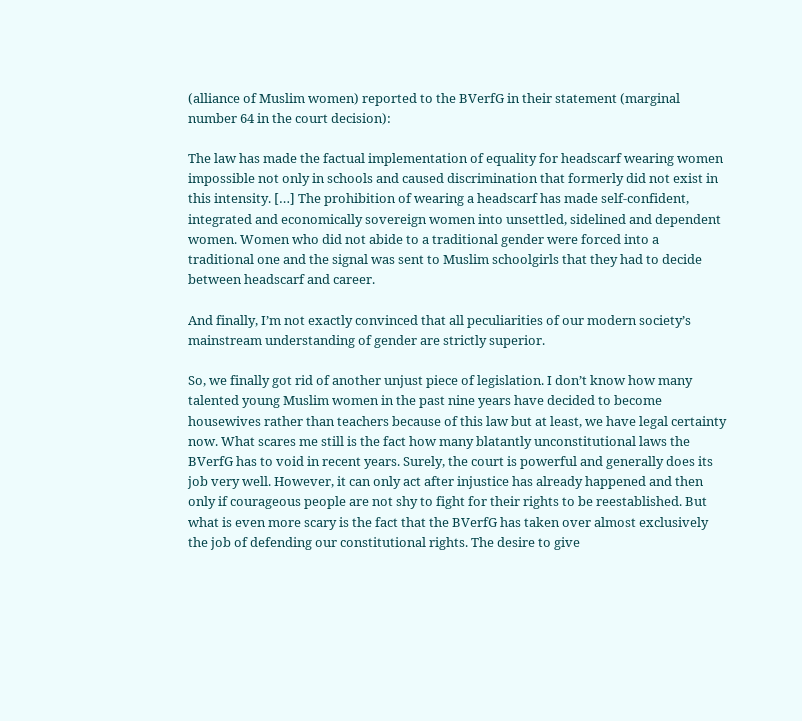(alliance of Muslim women) reported to the BVerfG in their statement (marginal number 64 in the court decision):

The law has made the factual implementation of equality for headscarf wearing women impossible not only in schools and caused discrimination that formerly did not exist in this intensity. […] The prohibition of wearing a headscarf has made self-confident, integrated and economically sovereign women into unsettled, sidelined and dependent women. Women who did not abide to a traditional gender were forced into a traditional one and the signal was sent to Muslim schoolgirls that they had to decide between headscarf and career.

And finally, I’m not exactly convinced that all peculiarities of our modern society’s mainstream understanding of gender are strictly superior.

So, we finally got rid of another unjust piece of legislation. I don’t know how many talented young Muslim women in the past nine years have decided to become housewives rather than teachers because of this law but at least, we have legal certainty now. What scares me still is the fact how many blatantly unconstitutional laws the BVerfG has to void in recent years. Surely, the court is powerful and generally does its job very well. However, it can only act after injustice has already happened and then only if courageous people are not shy to fight for their rights to be reestablished. But what is even more scary is the fact that the BVerfG has taken over almost exclusively the job of defending our constitutional rights. The desire to give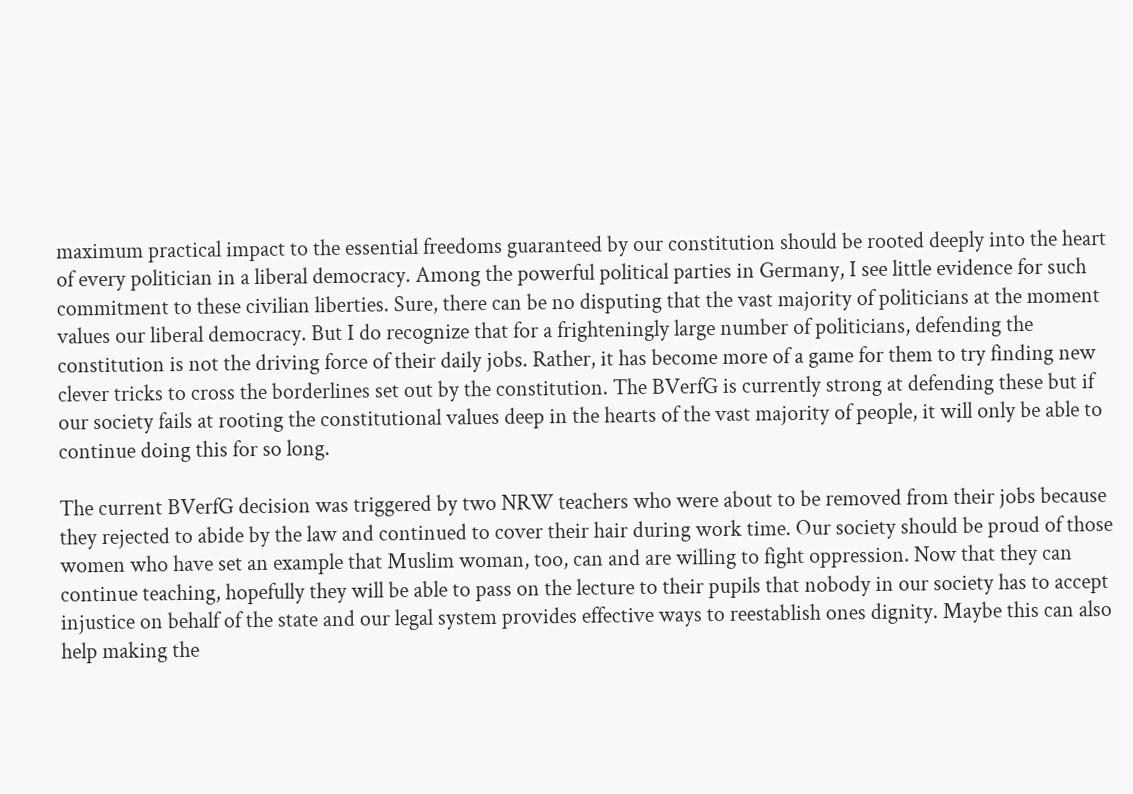maximum practical impact to the essential freedoms guaranteed by our constitution should be rooted deeply into the heart of every politician in a liberal democracy. Among the powerful political parties in Germany, I see little evidence for such commitment to these civilian liberties. Sure, there can be no disputing that the vast majority of politicians at the moment values our liberal democracy. But I do recognize that for a frighteningly large number of politicians, defending the constitution is not the driving force of their daily jobs. Rather, it has become more of a game for them to try finding new clever tricks to cross the borderlines set out by the constitution. The BVerfG is currently strong at defending these but if our society fails at rooting the constitutional values deep in the hearts of the vast majority of people, it will only be able to continue doing this for so long.

The current BVerfG decision was triggered by two NRW teachers who were about to be removed from their jobs because they rejected to abide by the law and continued to cover their hair during work time. Our society should be proud of those women who have set an example that Muslim woman, too, can and are willing to fight oppression. Now that they can continue teaching, hopefully they will be able to pass on the lecture to their pupils that nobody in our society has to accept injustice on behalf of the state and our legal system provides effective ways to reestablish ones dignity. Maybe this can also help making the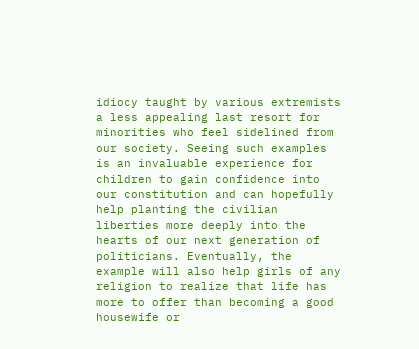idiocy taught by various extremists a less appealing last resort for minorities who feel sidelined from our society. Seeing such examples is an invaluable experience for children to gain confidence into our constitution and can hopefully help planting the civilian liberties more deeply into the hearts of our next generation of politicians. Eventually, the example will also help girls of any religion to realize that life has more to offer than becoming a good housewife or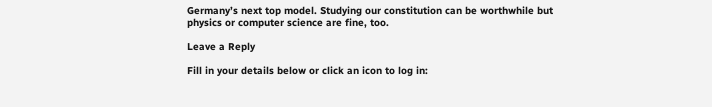Germany’s next top model. Studying our constitution can be worthwhile but physics or computer science are fine, too.

Leave a Reply

Fill in your details below or click an icon to log in: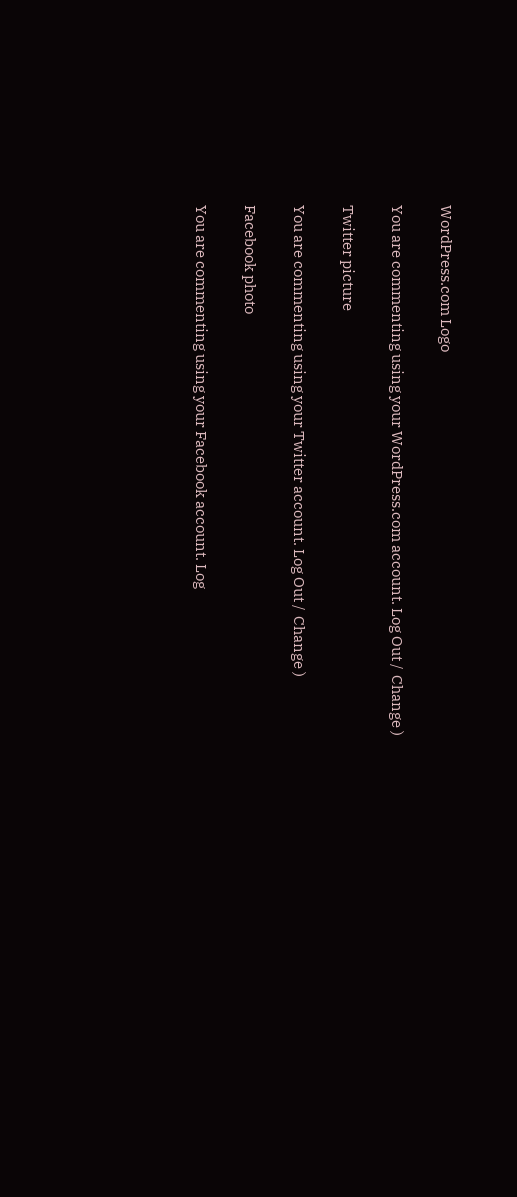WordPress.com Logo

You are commenting using your WordPress.com account. Log Out /  Change )

Twitter picture

You are commenting using your Twitter account. Log Out /  Change )

Facebook photo

You are commenting using your Facebook account. Log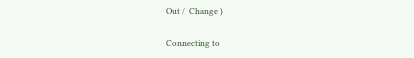Out /  Change )

Connecting to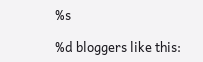%s

%d bloggers like this: